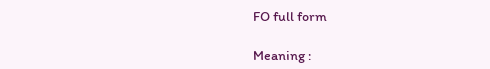FO full form

Meaning :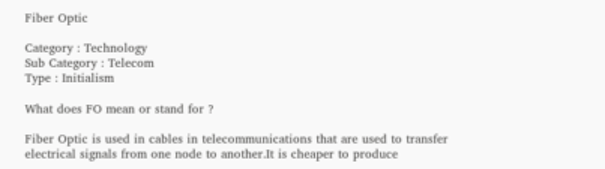Fiber Optic

Category : Technology
Sub Category : Telecom
Type : Initialism

What does FO mean or stand for ?

Fiber Optic is used in cables in telecommunications that are used to transfer electrical signals from one node to another.It is cheaper to produce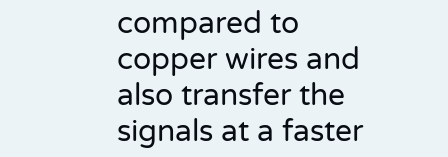compared to copper wires and also transfer the signals at a faster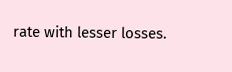rate with lesser losses.